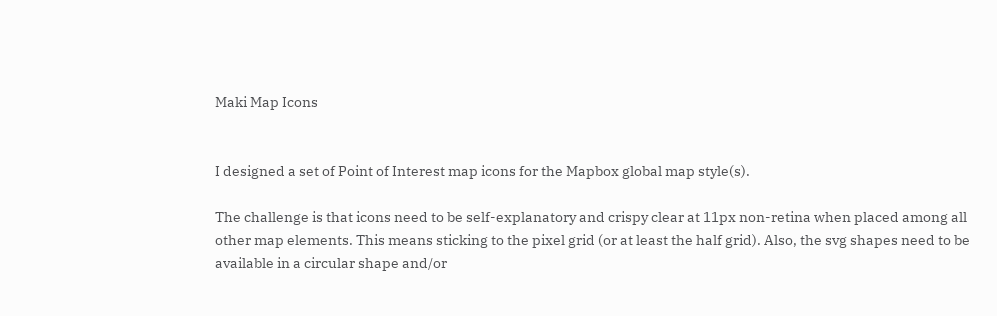Maki Map Icons


I designed a set of Point of Interest map icons for the Mapbox global map style(s).

The challenge is that icons need to be self-explanatory and crispy clear at 11px non-retina when placed among all other map elements. This means sticking to the pixel grid (or at least the half grid). Also, the svg shapes need to be available in a circular shape and/or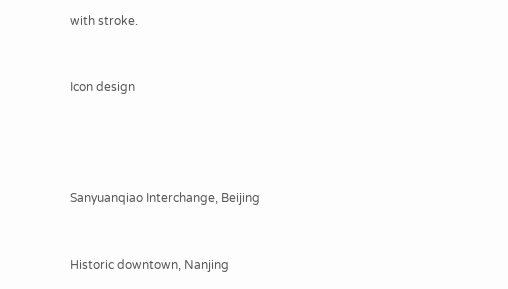with stroke.


Icon design




Sanyuanqiao Interchange, Beijing


Historic downtown, Nanjing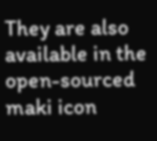They are also available in the open-sourced maki icon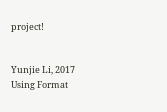project!


Yunjie Li, 2017
Using Format